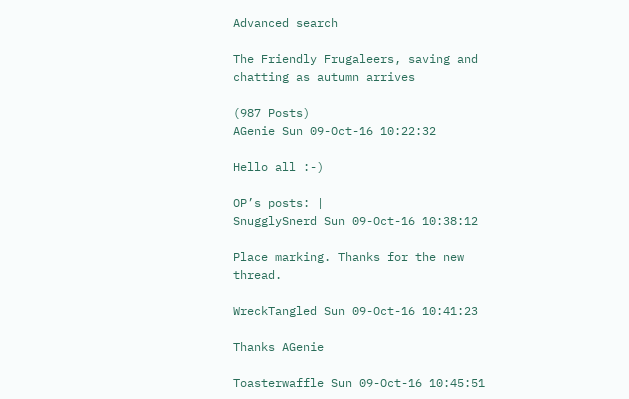Advanced search

The Friendly Frugaleers, saving and chatting as autumn arrives

(987 Posts)
AGenie Sun 09-Oct-16 10:22:32

Hello all :-)

OP’s posts: |
SnugglySnerd Sun 09-Oct-16 10:38:12

Place marking. Thanks for the new thread.

WreckTangled Sun 09-Oct-16 10:41:23

Thanks AGenie

Toasterwaffle Sun 09-Oct-16 10:45:51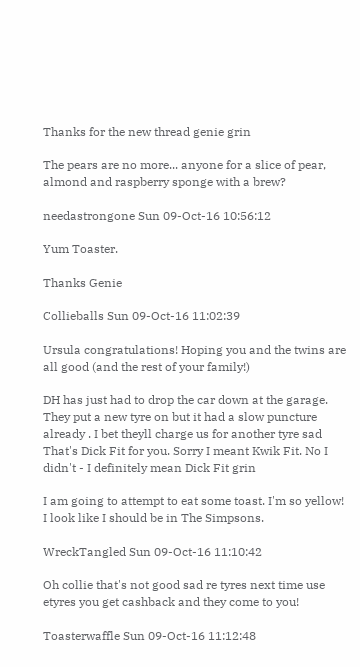Thanks for the new thread genie grin

The pears are no more... anyone for a slice of pear, almond and raspberry sponge with a brew?

needastrongone Sun 09-Oct-16 10:56:12

Yum Toaster.

Thanks Genie

Collieballs Sun 09-Oct-16 11:02:39

Ursula congratulations! Hoping you and the twins are all good (and the rest of your family!)

DH has just had to drop the car down at the garage. They put a new tyre on but it had a slow puncture already . I bet theyll charge us for another tyre sad That's Dick Fit for you. Sorry I meant Kwik Fit. No I didn't - I definitely mean Dick Fit grin

I am going to attempt to eat some toast. I'm so yellow! I look like I should be in The Simpsons.

WreckTangled Sun 09-Oct-16 11:10:42

Oh collie that's not good sad re tyres next time use etyres you get cashback and they come to you!

Toasterwaffle Sun 09-Oct-16 11:12:48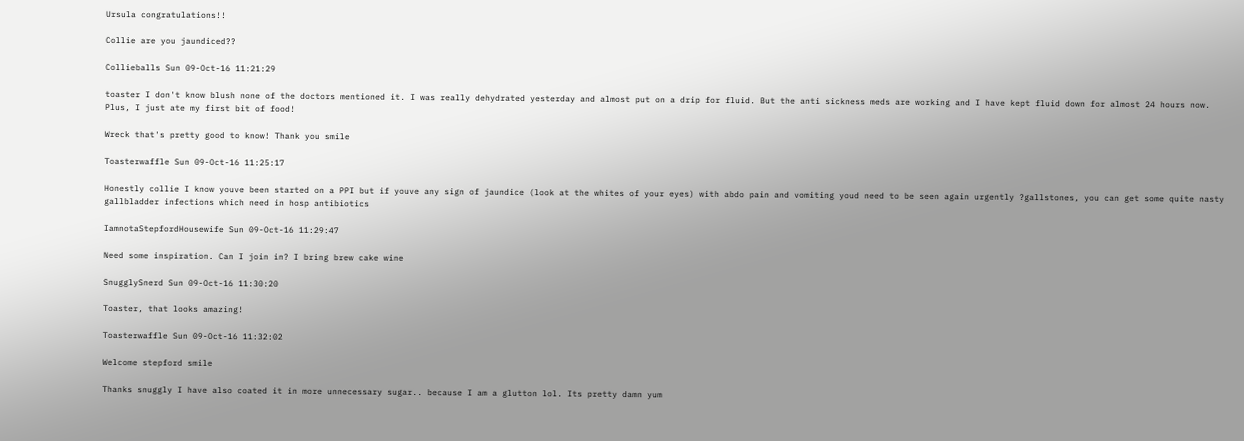Ursula congratulations!!

Collie are you jaundiced??

Collieballs Sun 09-Oct-16 11:21:29

toaster I don't know blush none of the doctors mentioned it. I was really dehydrated yesterday and almost put on a drip for fluid. But the anti sickness meds are working and I have kept fluid down for almost 24 hours now. Plus, I just ate my first bit of food!

Wreck that's pretty good to know! Thank you smile

Toasterwaffle Sun 09-Oct-16 11:25:17

Honestly collie I know youve been started on a PPI but if youve any sign of jaundice (look at the whites of your eyes) with abdo pain and vomiting youd need to be seen again urgently ?gallstones, you can get some quite nasty gallbladder infections which need in hosp antibiotics

IamnotaStepfordHousewife Sun 09-Oct-16 11:29:47

Need some inspiration. Can I join in? I bring brew cake wine

SnugglySnerd Sun 09-Oct-16 11:30:20

Toaster, that looks amazing!

Toasterwaffle Sun 09-Oct-16 11:32:02

Welcome stepford smile

Thanks snuggly I have also coated it in more unnecessary sugar.. because I am a glutton lol. Its pretty damn yum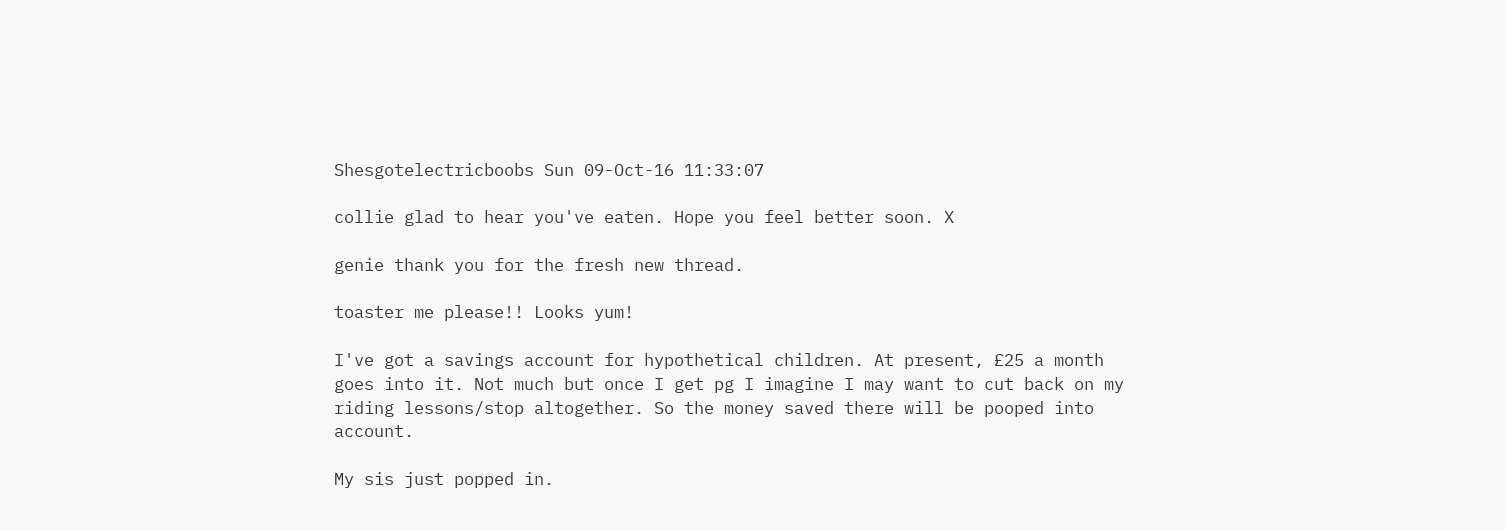Shesgotelectricboobs Sun 09-Oct-16 11:33:07

collie glad to hear you've eaten. Hope you feel better soon. X

genie thank you for the fresh new thread.

toaster me please!! Looks yum!

I've got a savings account for hypothetical children. At present, £25 a month goes into it. Not much but once I get pg I imagine I may want to cut back on my riding lessons/stop altogether. So the money saved there will be pooped into account.

My sis just popped in.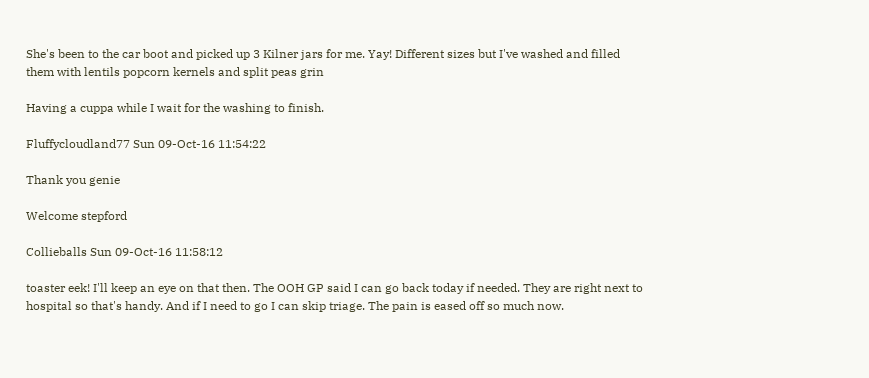She's been to the car boot and picked up 3 Kilner jars for me. Yay! Different sizes but I've washed and filled them with lentils popcorn kernels and split peas grin

Having a cuppa while I wait for the washing to finish.

Fluffycloudland77 Sun 09-Oct-16 11:54:22

Thank you genie

Welcome stepford

Collieballs Sun 09-Oct-16 11:58:12

toaster eek! I'll keep an eye on that then. The OOH GP said I can go back today if needed. They are right next to hospital so that's handy. And if I need to go I can skip triage. The pain is eased off so much now.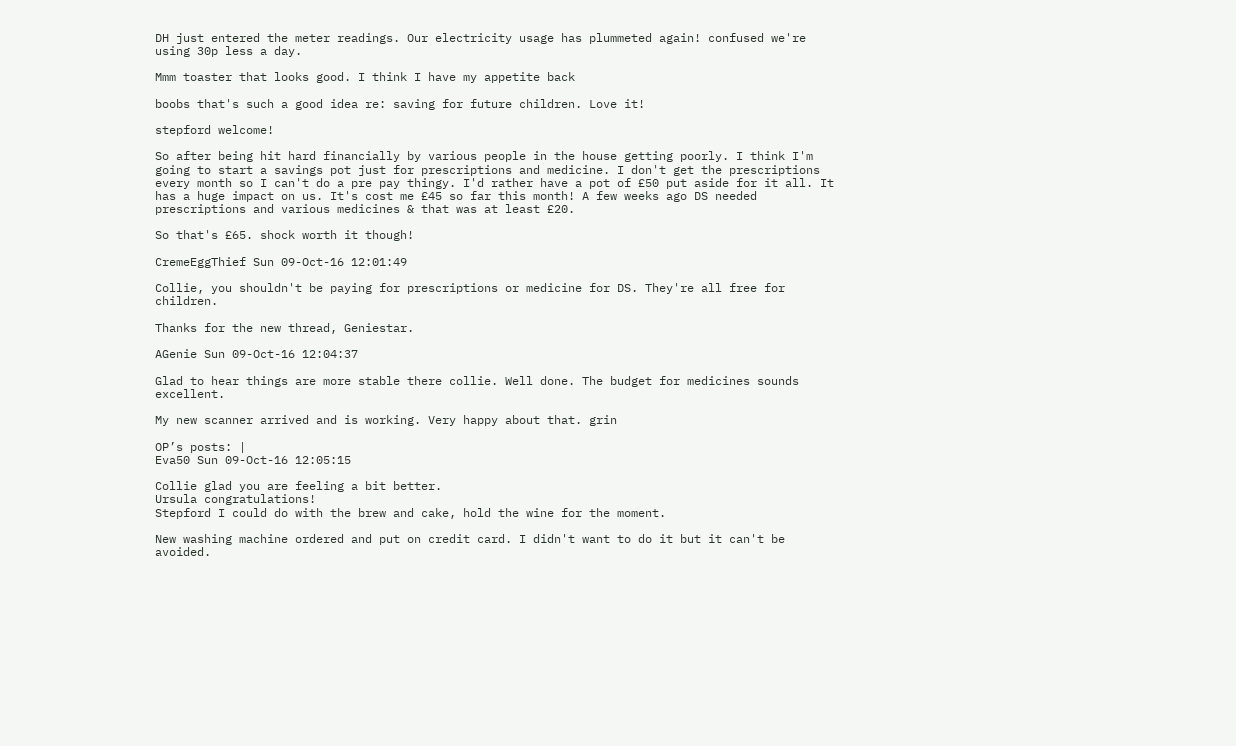DH just entered the meter readings. Our electricity usage has plummeted again! confused we're using 30p less a day.

Mmm toaster that looks good. I think I have my appetite back

boobs that's such a good idea re: saving for future children. Love it!

stepford welcome!

So after being hit hard financially by various people in the house getting poorly. I think I'm going to start a savings pot just for prescriptions and medicine. I don't get the prescriptions every month so I can't do a pre pay thingy. I'd rather have a pot of £50 put aside for it all. It has a huge impact on us. It's cost me £45 so far this month! A few weeks ago DS needed prescriptions and various medicines & that was at least £20.

So that's £65. shock worth it though!

CremeEggThief Sun 09-Oct-16 12:01:49

Collie, you shouldn't be paying for prescriptions or medicine for DS. They're all free for children.

Thanks for the new thread, Geniestar.

AGenie Sun 09-Oct-16 12:04:37

Glad to hear things are more stable there collie. Well done. The budget for medicines sounds excellent.

My new scanner arrived and is working. Very happy about that. grin

OP’s posts: |
Eva50 Sun 09-Oct-16 12:05:15

Collie glad you are feeling a bit better.
Ursula congratulations!
Stepford I could do with the brew and cake, hold the wine for the moment.

New washing machine ordered and put on credit card. I didn't want to do it but it can't be avoided.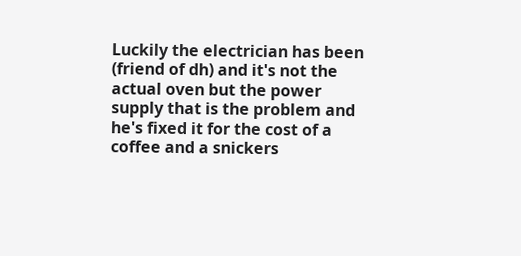Luckily the electrician has been (friend of dh) and it's not the actual oven but the power supply that is the problem and he's fixed it for the cost of a coffee and a snickers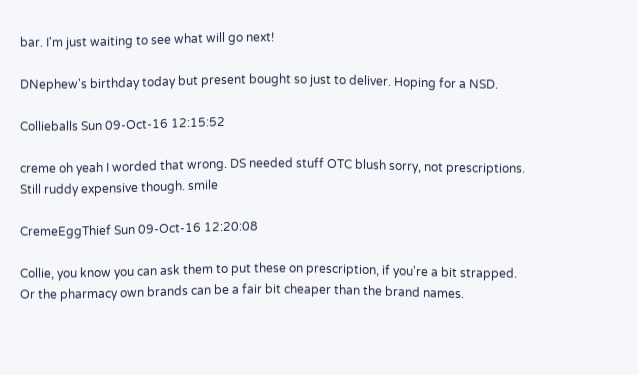bar. I'm just waiting to see what will go next!

DNephew's birthday today but present bought so just to deliver. Hoping for a NSD.

Collieballs Sun 09-Oct-16 12:15:52

creme oh yeah I worded that wrong. DS needed stuff OTC blush sorry, not prescriptions. Still ruddy expensive though. smile

CremeEggThief Sun 09-Oct-16 12:20:08

Collie, you know you can ask them to put these on prescription, if you're a bit strapped. Or the pharmacy own brands can be a fair bit cheaper than the brand names.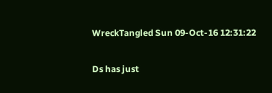WreckTangled Sun 09-Oct-16 12:31:22

Ds has just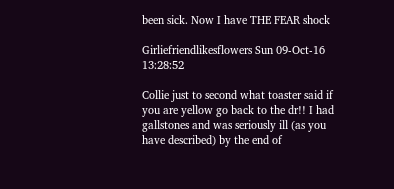been sick. Now I have THE FEAR shock

Girliefriendlikesflowers Sun 09-Oct-16 13:28:52

Collie just to second what toaster said if you are yellow go back to the dr!! I had gallstones and was seriously ill (as you have described) by the end of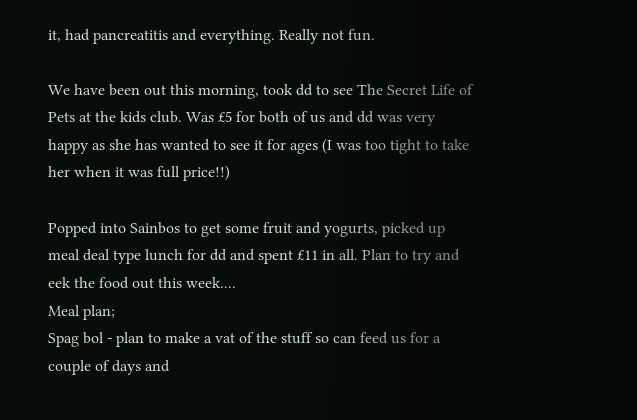it, had pancreatitis and everything. Really not fun.

We have been out this morning, took dd to see The Secret Life of Pets at the kids club. Was £5 for both of us and dd was very happy as she has wanted to see it for ages (I was too tight to take her when it was full price!!)

Popped into Sainbos to get some fruit and yogurts, picked up meal deal type lunch for dd and spent £11 in all. Plan to try and eek the food out this week....
Meal plan;
Spag bol - plan to make a vat of the stuff so can feed us for a couple of days and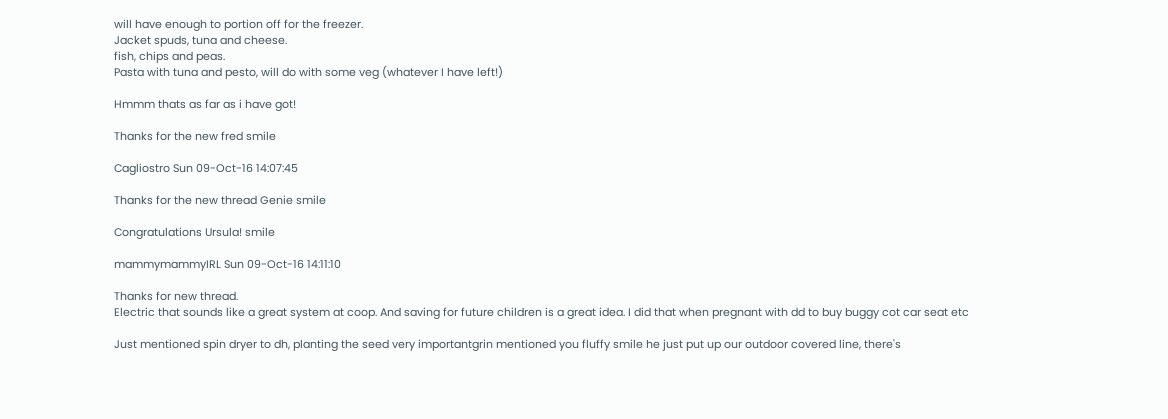will have enough to portion off for the freezer.
Jacket spuds, tuna and cheese.
fish, chips and peas.
Pasta with tuna and pesto, will do with some veg (whatever I have left!)

Hmmm thats as far as i have got!

Thanks for the new fred smile

Cagliostro Sun 09-Oct-16 14:07:45

Thanks for the new thread Genie smile

Congratulations Ursula! smile

mammymammyIRL Sun 09-Oct-16 14:11:10

Thanks for new thread.
Electric that sounds like a great system at coop. And saving for future children is a great idea. I did that when pregnant with dd to buy buggy cot car seat etc

Just mentioned spin dryer to dh, planting the seed very importantgrin mentioned you fluffy smile he just put up our outdoor covered line, there's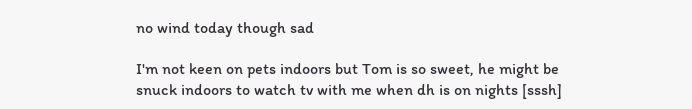no wind today though sad

I'm not keen on pets indoors but Tom is so sweet, he might be snuck indoors to watch tv with me when dh is on nights [sssh]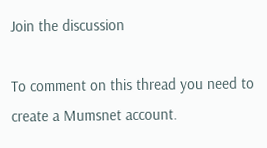Join the discussion

To comment on this thread you need to create a Mumsnet account.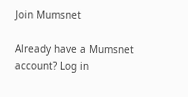Join Mumsnet

Already have a Mumsnet account? Log in